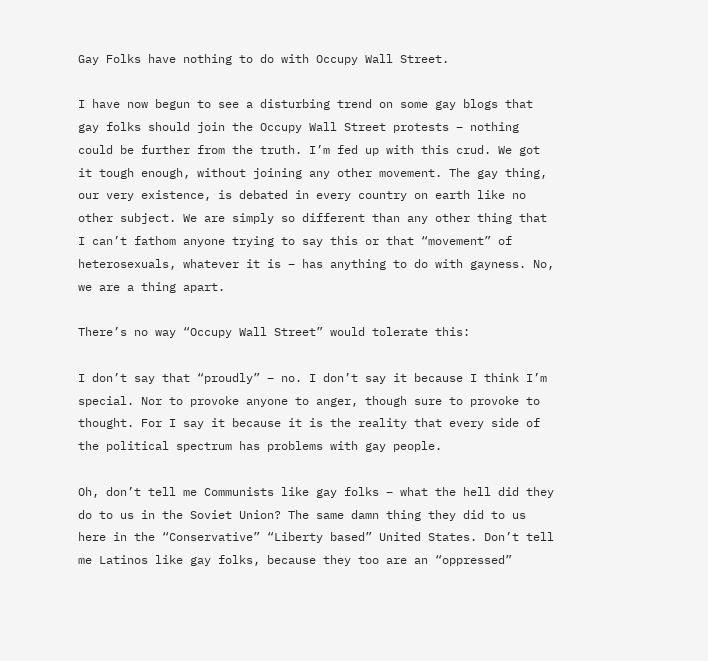Gay Folks have nothing to do with Occupy Wall Street.

I have now begun to see a disturbing trend on some gay blogs that gay folks should join the Occupy Wall Street protests – nothing could be further from the truth. I’m fed up with this crud. We got it tough enough, without joining any other movement. The gay thing, our very existence, is debated in every country on earth like no other subject. We are simply so different than any other thing that I can’t fathom anyone trying to say this or that “movement” of heterosexuals, whatever it is – has anything to do with gayness. No, we are a thing apart.

There’s no way “Occupy Wall Street” would tolerate this:

I don’t say that “proudly” – no. I don’t say it because I think I’m special. Nor to provoke anyone to anger, though sure to provoke to thought. For I say it because it is the reality that every side of the political spectrum has problems with gay people.

Oh, don’t tell me Communists like gay folks – what the hell did they do to us in the Soviet Union? The same damn thing they did to us here in the “Conservative” “Liberty based” United States. Don’t tell me Latinos like gay folks, because they too are an “oppressed”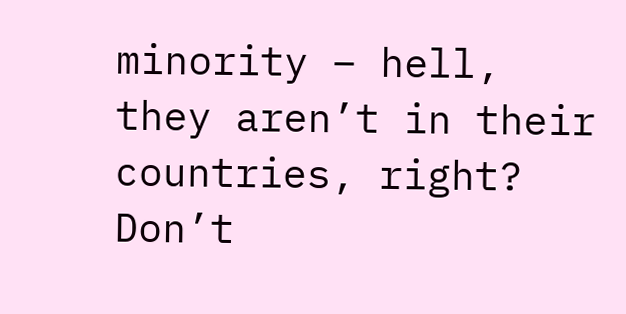minority – hell, they aren’t in their countries, right? Don’t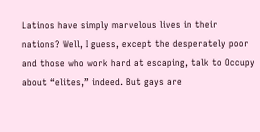Latinos have simply marvelous lives in their nations? Well, I guess, except the desperately poor and those who work hard at escaping, talk to Occupy about “elites,” indeed. But gays are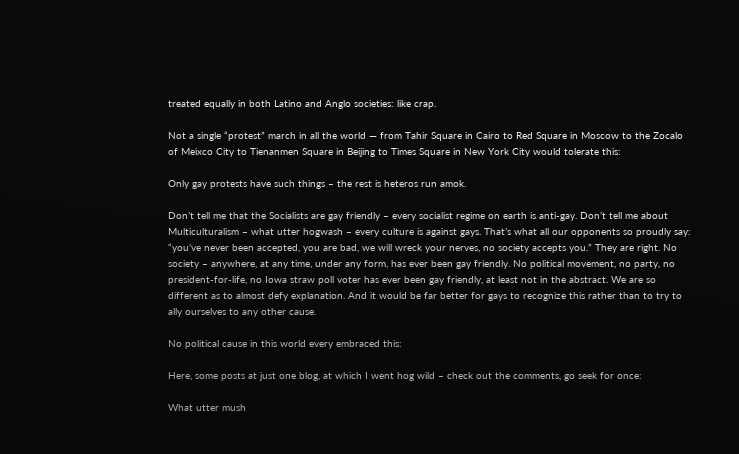treated equally in both Latino and Anglo societies: like crap.

Not a single “protest” march in all the world — from Tahir Square in Cairo to Red Square in Moscow to the Zocalo of Meixco City to Tienanmen Square in Beijing to Times Square in New York City would tolerate this:

Only gay protests have such things – the rest is heteros run amok.

Don’t tell me that the Socialists are gay friendly – every socialist regime on earth is anti-gay. Don’t tell me about Multiculturalism – what utter hogwash – every culture is against gays. That’s what all our opponents so proudly say: “you’ve never been accepted, you are bad, we will wreck your nerves, no society accepts you.” They are right. No society – anywhere, at any time, under any form, has ever been gay friendly. No political movement, no party, no president-for-life, no Iowa straw poll voter has ever been gay friendly, at least not in the abstract. We are so different as to almost defy explanation. And it would be far better for gays to recognize this rather than to try to ally ourselves to any other cause.

No political cause in this world every embraced this:

Here, some posts at just one blog, at which I went hog wild – check out the comments, go seek for once:

What utter mush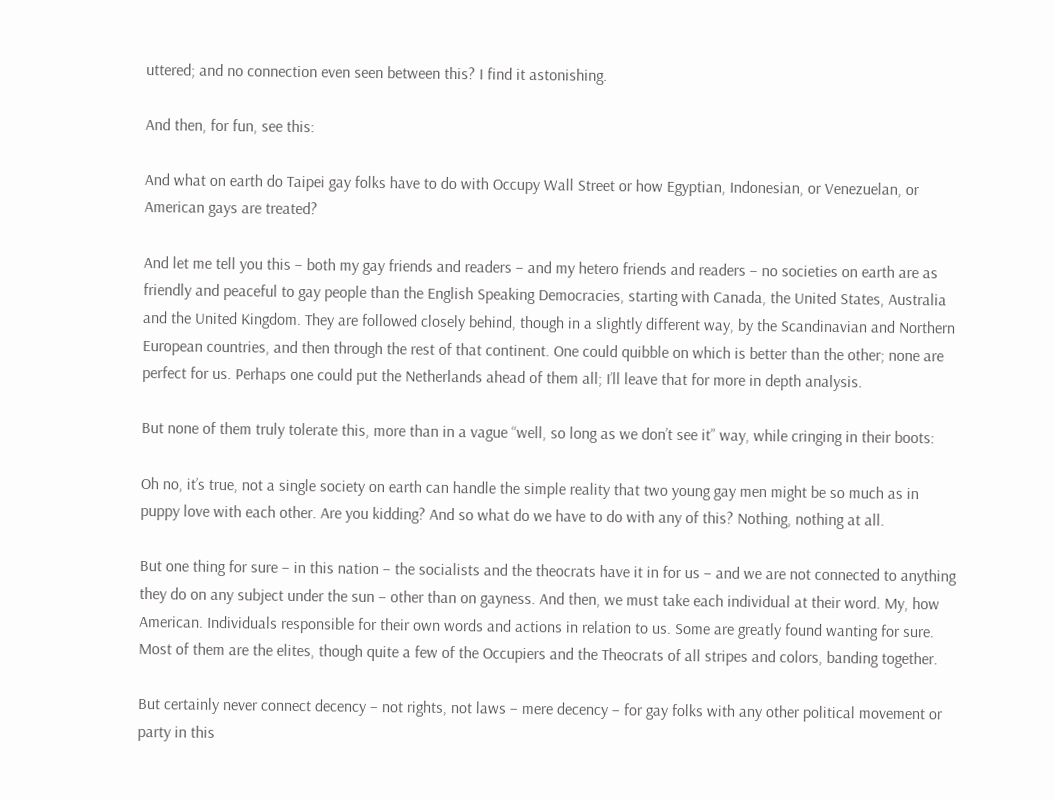uttered; and no connection even seen between this? I find it astonishing.

And then, for fun, see this:

And what on earth do Taipei gay folks have to do with Occupy Wall Street or how Egyptian, Indonesian, or Venezuelan, or American gays are treated?

And let me tell you this – both my gay friends and readers – and my hetero friends and readers – no societies on earth are as friendly and peaceful to gay people than the English Speaking Democracies, starting with Canada, the United States, Australia and the United Kingdom. They are followed closely behind, though in a slightly different way, by the Scandinavian and Northern European countries, and then through the rest of that continent. One could quibble on which is better than the other; none are perfect for us. Perhaps one could put the Netherlands ahead of them all; I’ll leave that for more in depth analysis.

But none of them truly tolerate this, more than in a vague “well, so long as we don’t see it” way, while cringing in their boots:

Oh no, it’s true, not a single society on earth can handle the simple reality that two young gay men might be so much as in puppy love with each other. Are you kidding? And so what do we have to do with any of this? Nothing, nothing at all.

But one thing for sure – in this nation – the socialists and the theocrats have it in for us – and we are not connected to anything they do on any subject under the sun – other than on gayness. And then, we must take each individual at their word. My, how American. Individuals responsible for their own words and actions in relation to us. Some are greatly found wanting for sure. Most of them are the elites, though quite a few of the Occupiers and the Theocrats of all stripes and colors, banding together.

But certainly never connect decency – not rights, not laws – mere decency – for gay folks with any other political movement or party in this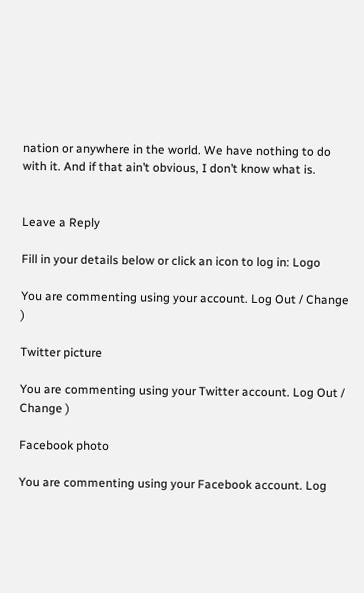nation or anywhere in the world. We have nothing to do with it. And if that ain’t obvious, I don’t know what is.


Leave a Reply

Fill in your details below or click an icon to log in: Logo

You are commenting using your account. Log Out / Change )

Twitter picture

You are commenting using your Twitter account. Log Out / Change )

Facebook photo

You are commenting using your Facebook account. Log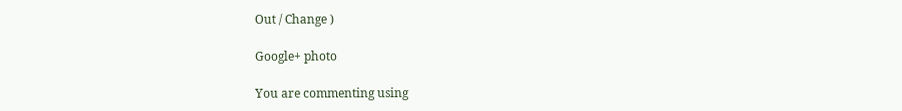Out / Change )

Google+ photo

You are commenting using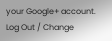your Google+ account. Log Out / Change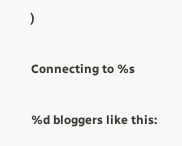)

Connecting to %s

%d bloggers like this: